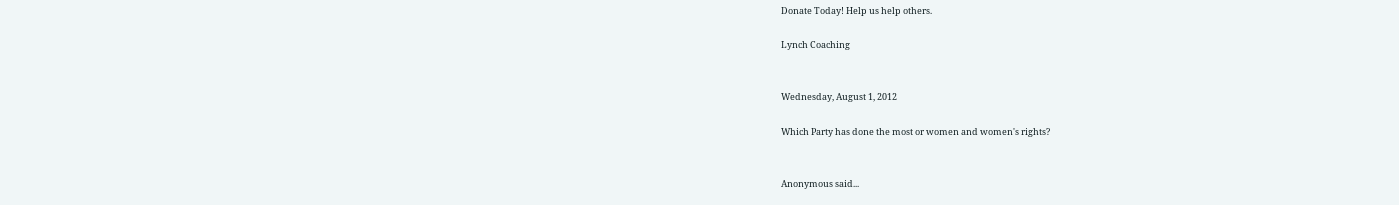Donate Today! Help us help others.

Lynch Coaching


Wednesday, August 1, 2012

Which Party has done the most or women and women's rights?


Anonymous said...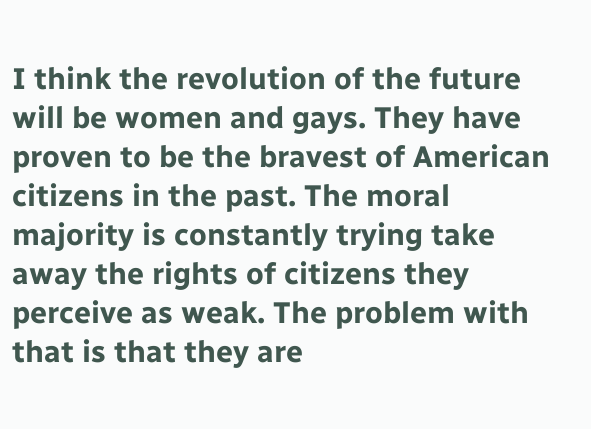I think the revolution of the future will be women and gays. They have proven to be the bravest of American citizens in the past. The moral majority is constantly trying take away the rights of citizens they perceive as weak. The problem with that is that they are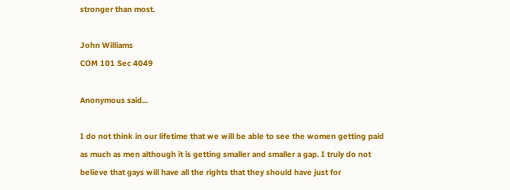stronger than most.

John Williams
COM 101 Sec 4049

Anonymous said...

I do not think in our lifetime that we will be able to see the women getting paid as much as men although it is getting smaller and smaller a gap. I truly do not believe that gays will have all the rights that they should have just for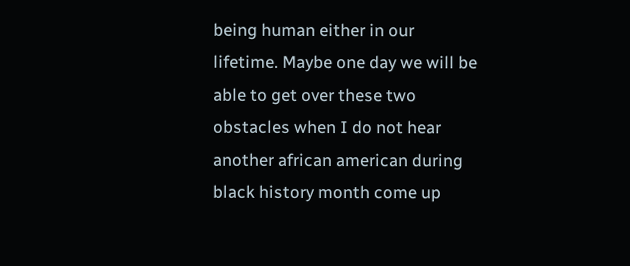being human either in our lifetime. Maybe one day we will be able to get over these two obstacles when I do not hear another african american during black history month come up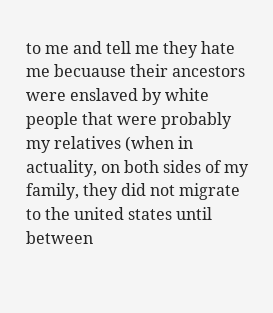to me and tell me they hate me becuause their ancestors were enslaved by white people that were probably my relatives (when in actuality, on both sides of my family, they did not migrate to the united states until between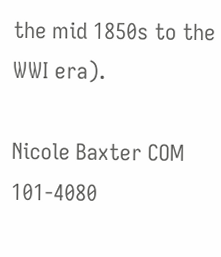the mid 1850s to the WWI era).

Nicole Baxter COM 101-4080